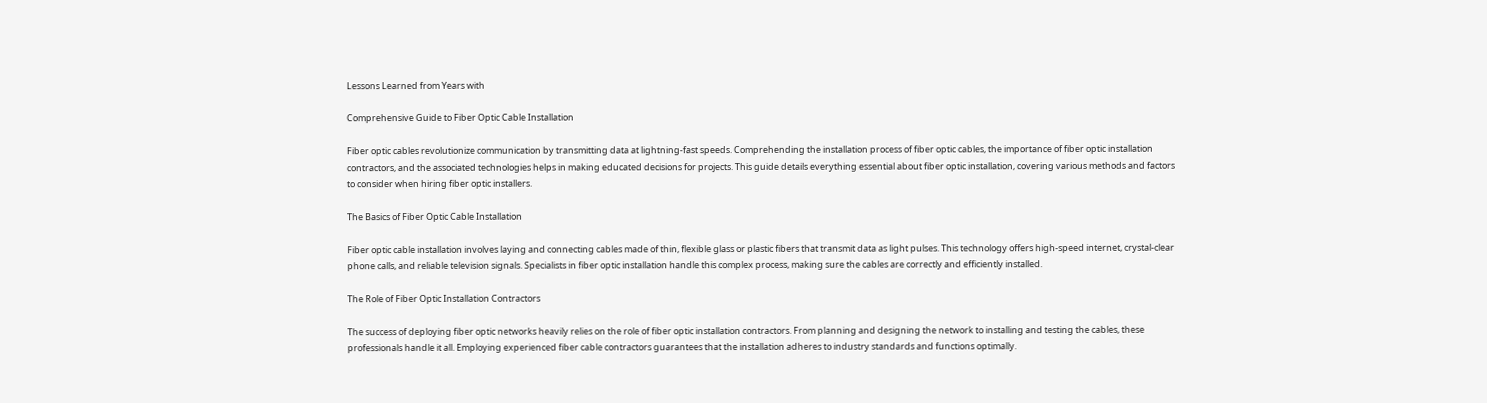Lessons Learned from Years with

Comprehensive Guide to Fiber Optic Cable Installation

Fiber optic cables revolutionize communication by transmitting data at lightning-fast speeds. Comprehending the installation process of fiber optic cables, the importance of fiber optic installation contractors, and the associated technologies helps in making educated decisions for projects. This guide details everything essential about fiber optic installation, covering various methods and factors to consider when hiring fiber optic installers.

The Basics of Fiber Optic Cable Installation

Fiber optic cable installation involves laying and connecting cables made of thin, flexible glass or plastic fibers that transmit data as light pulses. This technology offers high-speed internet, crystal-clear phone calls, and reliable television signals. Specialists in fiber optic installation handle this complex process, making sure the cables are correctly and efficiently installed.

The Role of Fiber Optic Installation Contractors

The success of deploying fiber optic networks heavily relies on the role of fiber optic installation contractors. From planning and designing the network to installing and testing the cables, these professionals handle it all. Employing experienced fiber cable contractors guarantees that the installation adheres to industry standards and functions optimally.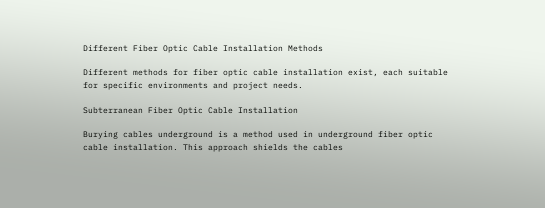Different Fiber Optic Cable Installation Methods

Different methods for fiber optic cable installation exist, each suitable for specific environments and project needs.

Subterranean Fiber Optic Cable Installation

Burying cables underground is a method used in underground fiber optic cable installation. This approach shields the cables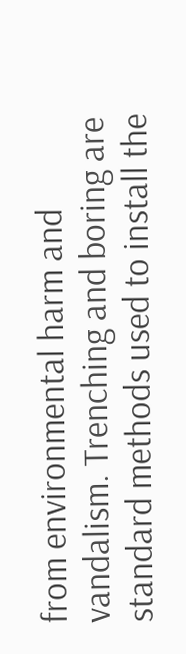from environmental harm and vandalism. Trenching and boring are standard methods used to install the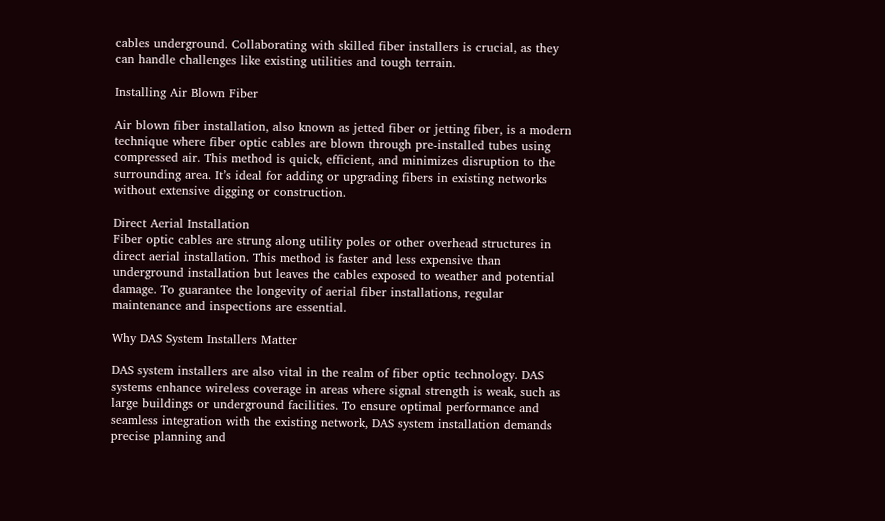cables underground. Collaborating with skilled fiber installers is crucial, as they can handle challenges like existing utilities and tough terrain.

Installing Air Blown Fiber

Air blown fiber installation, also known as jetted fiber or jetting fiber, is a modern technique where fiber optic cables are blown through pre-installed tubes using compressed air. This method is quick, efficient, and minimizes disruption to the surrounding area. It’s ideal for adding or upgrading fibers in existing networks without extensive digging or construction.

Direct Aerial Installation
Fiber optic cables are strung along utility poles or other overhead structures in direct aerial installation. This method is faster and less expensive than underground installation but leaves the cables exposed to weather and potential damage. To guarantee the longevity of aerial fiber installations, regular maintenance and inspections are essential.

Why DAS System Installers Matter

DAS system installers are also vital in the realm of fiber optic technology. DAS systems enhance wireless coverage in areas where signal strength is weak, such as large buildings or underground facilities. To ensure optimal performance and seamless integration with the existing network, DAS system installation demands precise planning and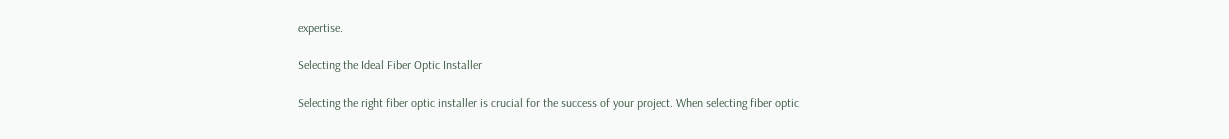expertise.

Selecting the Ideal Fiber Optic Installer

Selecting the right fiber optic installer is crucial for the success of your project. When selecting fiber optic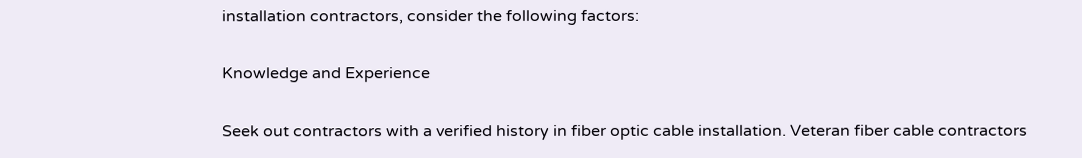installation contractors, consider the following factors:

Knowledge and Experience

Seek out contractors with a verified history in fiber optic cable installation. Veteran fiber cable contractors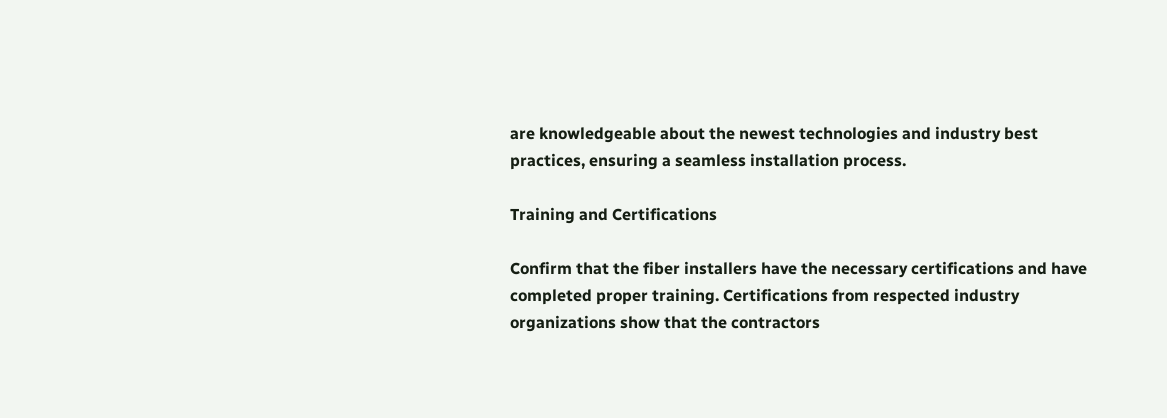are knowledgeable about the newest technologies and industry best practices, ensuring a seamless installation process.

Training and Certifications

Confirm that the fiber installers have the necessary certifications and have completed proper training. Certifications from respected industry organizations show that the contractors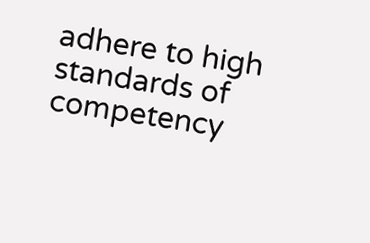adhere to high standards of competency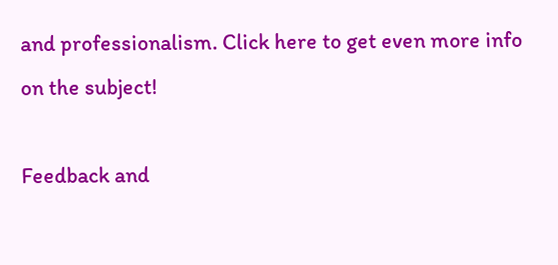and professionalism. Click here to get even more info on the subject!

Feedback and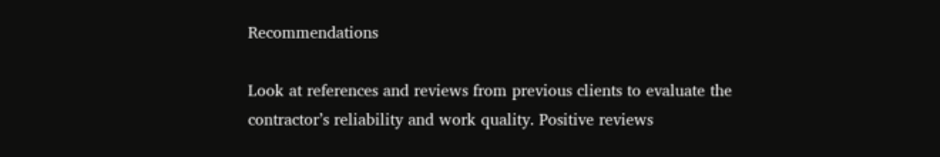Recommendations

Look at references and reviews from previous clients to evaluate the contractor’s reliability and work quality. Positive reviews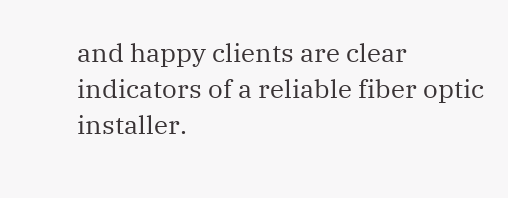and happy clients are clear indicators of a reliable fiber optic installer.